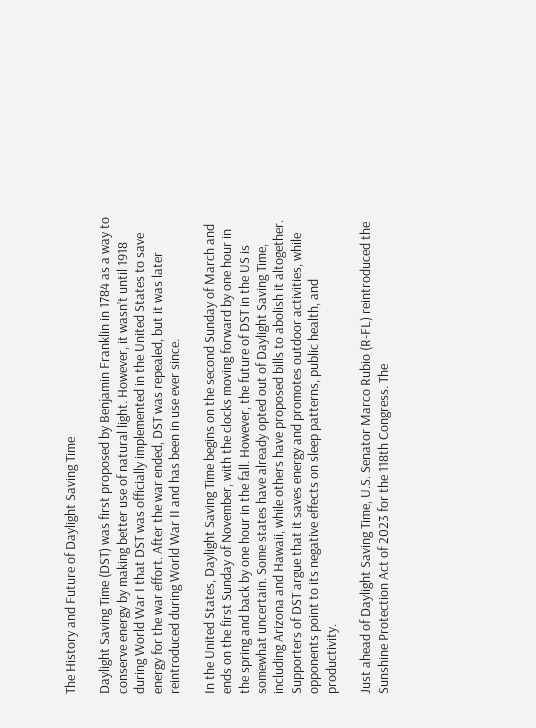The History and Future of Daylight Saving Time

Daylight Saving Time (DST) was first proposed by Benjamin Franklin in 1784 as a way to conserve energy by making better use of natural light. However, it wasn’t until 1918 during World War I that DST was officially implemented in the United States to save energy for the war effort. After the war ended, DST was repealed, but it was later reintroduced during World War II and has been in use ever since.

In the United States, Daylight Saving Time begins on the second Sunday of March and ends on the first Sunday of November, with the clocks moving forward by one hour in the spring and back by one hour in the fall. However, the future of DST in the US is somewhat uncertain. Some states have already opted out of Daylight Saving Time, including Arizona and Hawaii, while others have proposed bills to abolish it altogether. Supporters of DST argue that it saves energy and promotes outdoor activities, while opponents point to its negative effects on sleep patterns, public health, and productivity.

Just ahead of Daylight Saving Time, U.S. Senator Marco Rubio (R-FL) reintroduced the Sunshine Protection Act of 2023 for the 118th Congress. The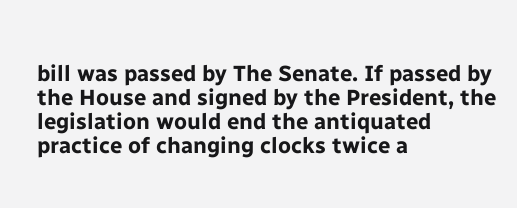bill was passed by The Senate. If passed by the House and signed by the President, the legislation would end the antiquated practice of changing clocks twice a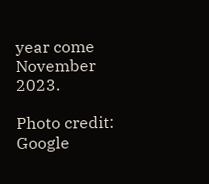year come November 2023.

Photo credit: Google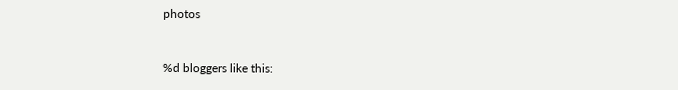photos


%d bloggers like this: